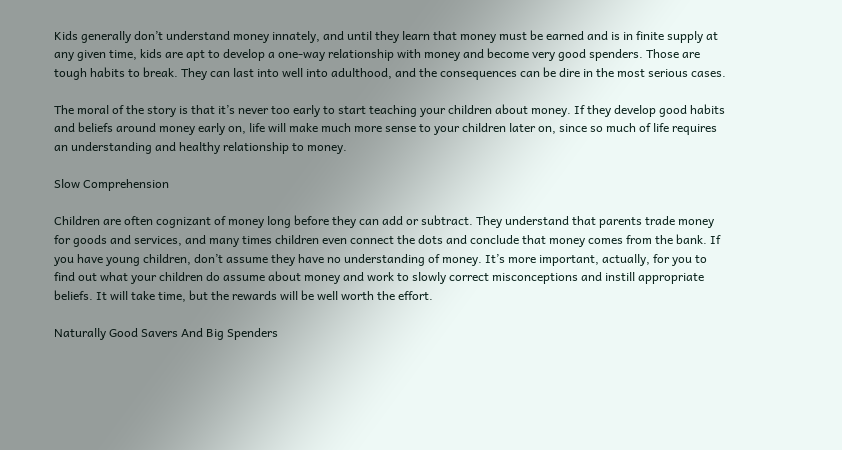Kids generally don’t understand money innately, and until they learn that money must be earned and is in finite supply at any given time, kids are apt to develop a one-way relationship with money and become very good spenders. Those are tough habits to break. They can last into well into adulthood, and the consequences can be dire in the most serious cases.

The moral of the story is that it’s never too early to start teaching your children about money. If they develop good habits and beliefs around money early on, life will make much more sense to your children later on, since so much of life requires an understanding and healthy relationship to money.

Slow Comprehension

Children are often cognizant of money long before they can add or subtract. They understand that parents trade money for goods and services, and many times children even connect the dots and conclude that money comes from the bank. If you have young children, don’t assume they have no understanding of money. It’s more important, actually, for you to find out what your children do assume about money and work to slowly correct misconceptions and instill appropriate beliefs. It will take time, but the rewards will be well worth the effort.

Naturally Good Savers And Big Spenders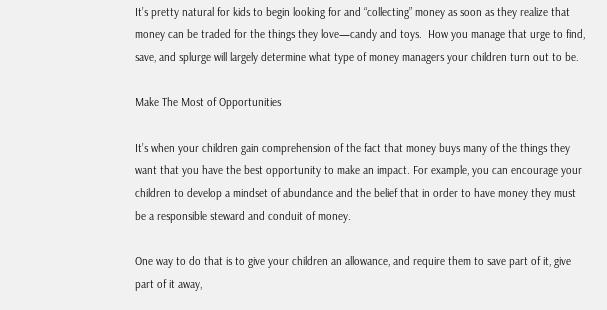It’s pretty natural for kids to begin looking for and “collecting” money as soon as they realize that money can be traded for the things they love—candy and toys.  How you manage that urge to find, save, and splurge will largely determine what type of money managers your children turn out to be.

Make The Most of Opportunities

It’s when your children gain comprehension of the fact that money buys many of the things they want that you have the best opportunity to make an impact. For example, you can encourage your children to develop a mindset of abundance and the belief that in order to have money they must be a responsible steward and conduit of money.

One way to do that is to give your children an allowance, and require them to save part of it, give part of it away,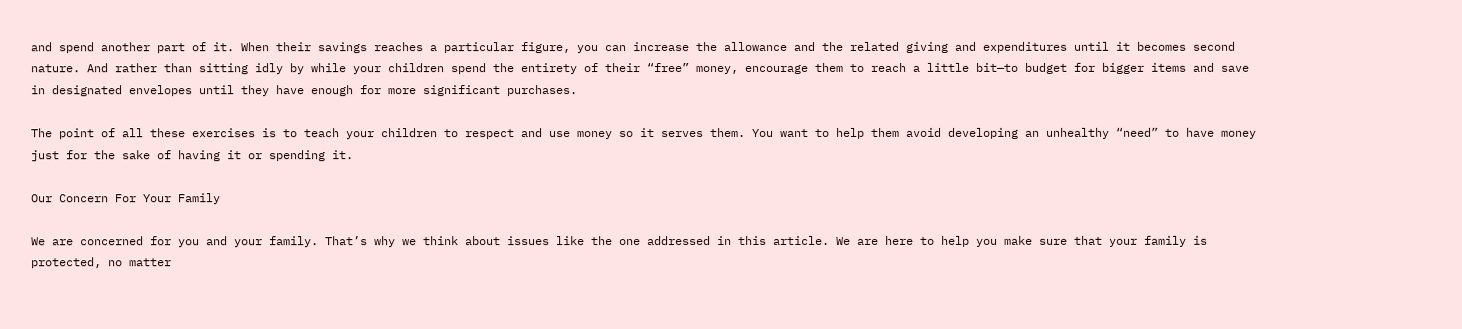and spend another part of it. When their savings reaches a particular figure, you can increase the allowance and the related giving and expenditures until it becomes second nature. And rather than sitting idly by while your children spend the entirety of their “free” money, encourage them to reach a little bit—to budget for bigger items and save in designated envelopes until they have enough for more significant purchases.

The point of all these exercises is to teach your children to respect and use money so it serves them. You want to help them avoid developing an unhealthy “need” to have money just for the sake of having it or spending it.

Our Concern For Your Family

We are concerned for you and your family. That’s why we think about issues like the one addressed in this article. We are here to help you make sure that your family is protected, no matter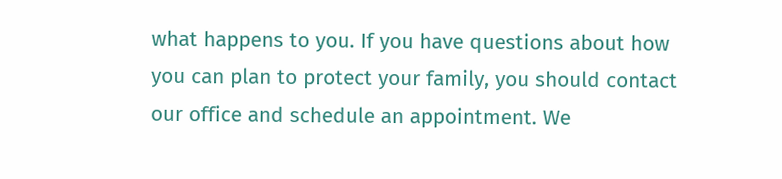what happens to you. If you have questions about how you can plan to protect your family, you should contact our office and schedule an appointment. We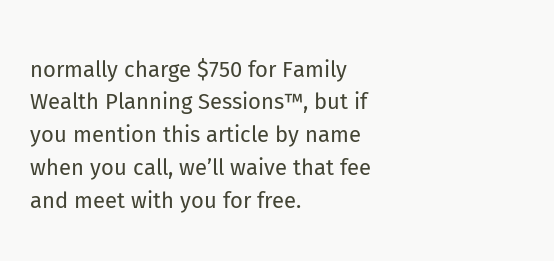normally charge $750 for Family Wealth Planning Sessions™, but if you mention this article by name when you call, we’ll waive that fee and meet with you for free.